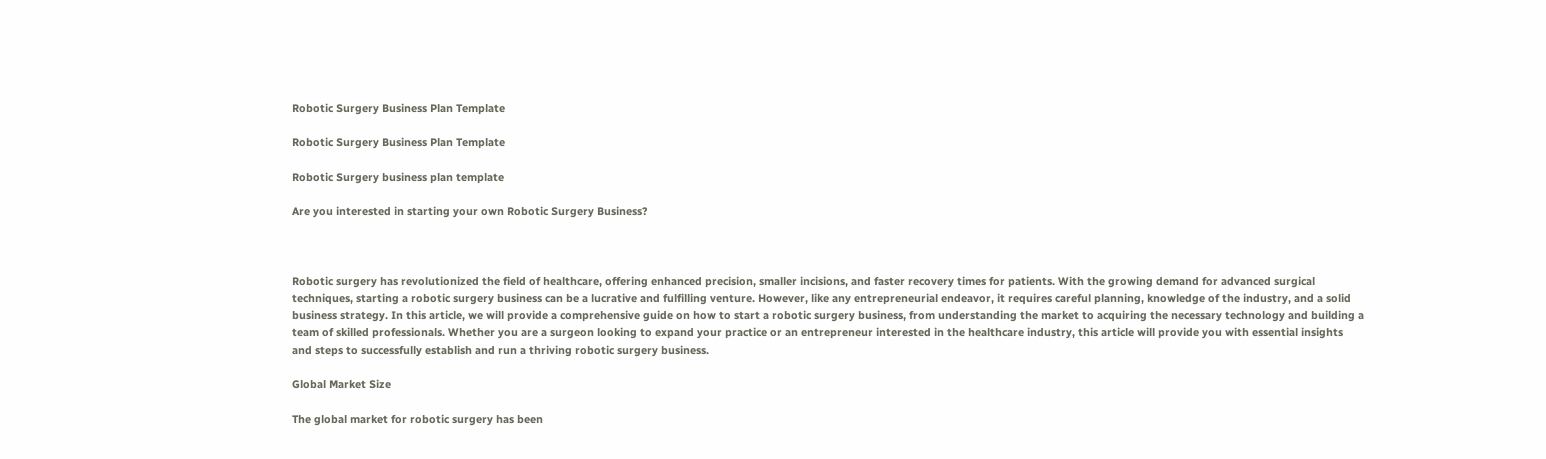Robotic Surgery Business Plan Template

Robotic Surgery Business Plan Template

Robotic Surgery business plan template

Are you interested in starting your own Robotic Surgery Business?



Robotic surgery has revolutionized the field of healthcare, offering enhanced precision, smaller incisions, and faster recovery times for patients. With the growing demand for advanced surgical techniques, starting a robotic surgery business can be a lucrative and fulfilling venture. However, like any entrepreneurial endeavor, it requires careful planning, knowledge of the industry, and a solid business strategy. In this article, we will provide a comprehensive guide on how to start a robotic surgery business, from understanding the market to acquiring the necessary technology and building a team of skilled professionals. Whether you are a surgeon looking to expand your practice or an entrepreneur interested in the healthcare industry, this article will provide you with essential insights and steps to successfully establish and run a thriving robotic surgery business.

Global Market Size

The global market for robotic surgery has been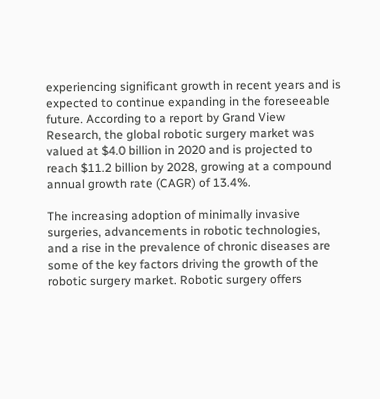experiencing significant growth in recent years and is expected to continue expanding in the foreseeable future. According to a report by Grand View Research, the global robotic surgery market was valued at $4.0 billion in 2020 and is projected to reach $11.2 billion by 2028, growing at a compound annual growth rate (CAGR) of 13.4%.

The increasing adoption of minimally invasive surgeries, advancements in robotic technologies, and a rise in the prevalence of chronic diseases are some of the key factors driving the growth of the robotic surgery market. Robotic surgery offers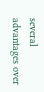several advantages over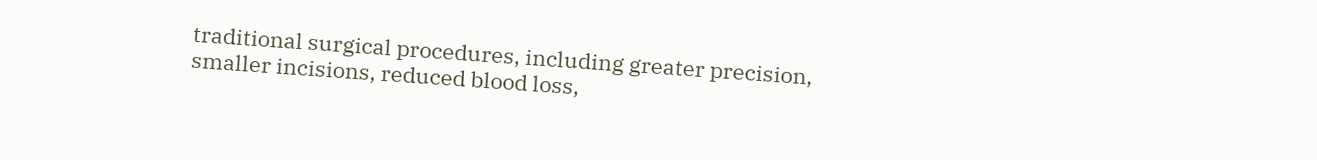traditional surgical procedures, including greater precision, smaller incisions, reduced blood loss,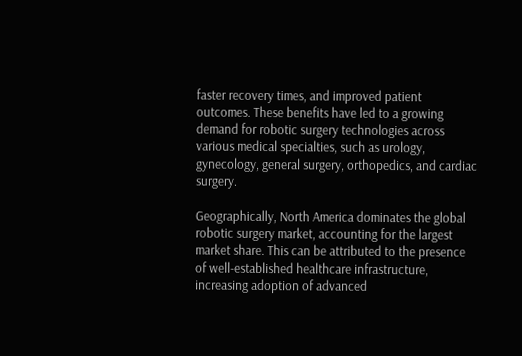faster recovery times, and improved patient outcomes. These benefits have led to a growing demand for robotic surgery technologies across various medical specialties, such as urology, gynecology, general surgery, orthopedics, and cardiac surgery.

Geographically, North America dominates the global robotic surgery market, accounting for the largest market share. This can be attributed to the presence of well-established healthcare infrastructure, increasing adoption of advanced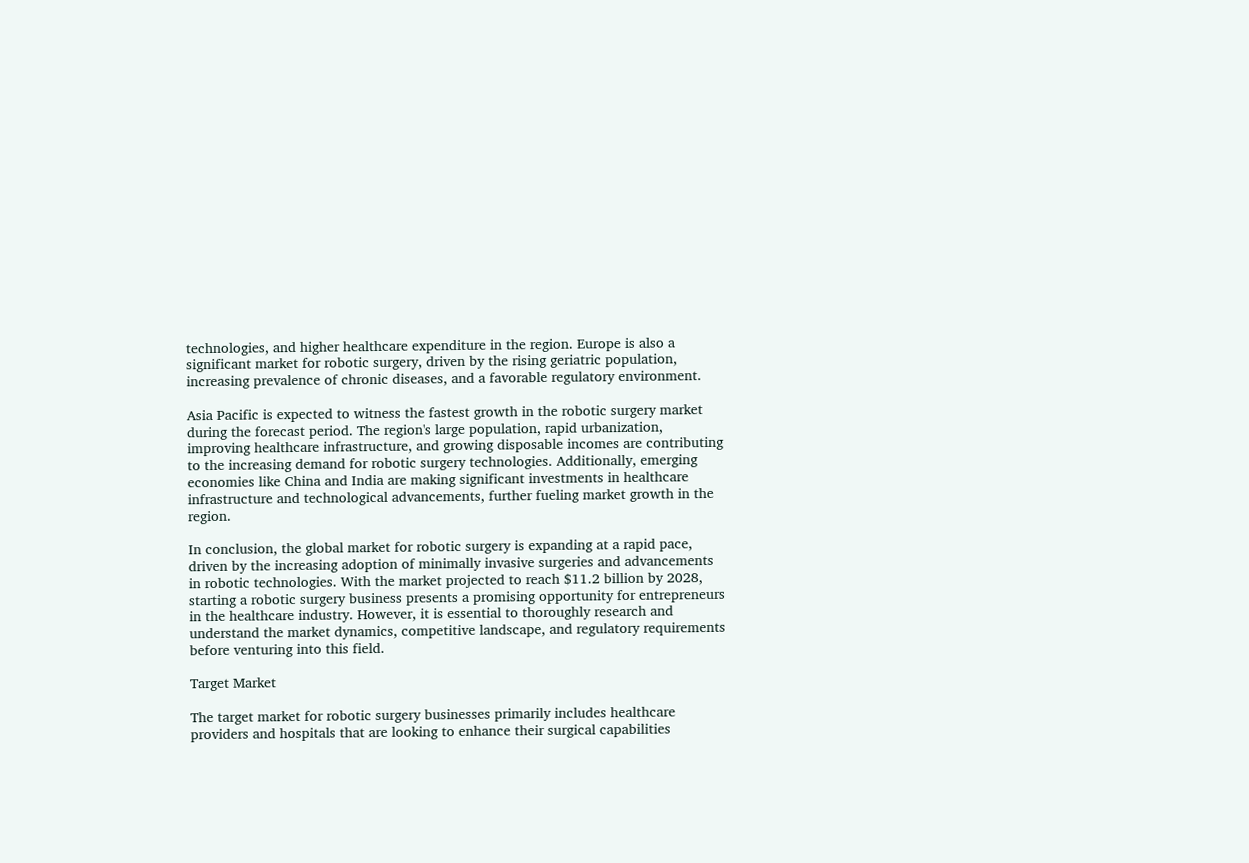technologies, and higher healthcare expenditure in the region. Europe is also a significant market for robotic surgery, driven by the rising geriatric population, increasing prevalence of chronic diseases, and a favorable regulatory environment.

Asia Pacific is expected to witness the fastest growth in the robotic surgery market during the forecast period. The region's large population, rapid urbanization, improving healthcare infrastructure, and growing disposable incomes are contributing to the increasing demand for robotic surgery technologies. Additionally, emerging economies like China and India are making significant investments in healthcare infrastructure and technological advancements, further fueling market growth in the region.

In conclusion, the global market for robotic surgery is expanding at a rapid pace, driven by the increasing adoption of minimally invasive surgeries and advancements in robotic technologies. With the market projected to reach $11.2 billion by 2028, starting a robotic surgery business presents a promising opportunity for entrepreneurs in the healthcare industry. However, it is essential to thoroughly research and understand the market dynamics, competitive landscape, and regulatory requirements before venturing into this field.

Target Market

The target market for robotic surgery businesses primarily includes healthcare providers and hospitals that are looking to enhance their surgical capabilities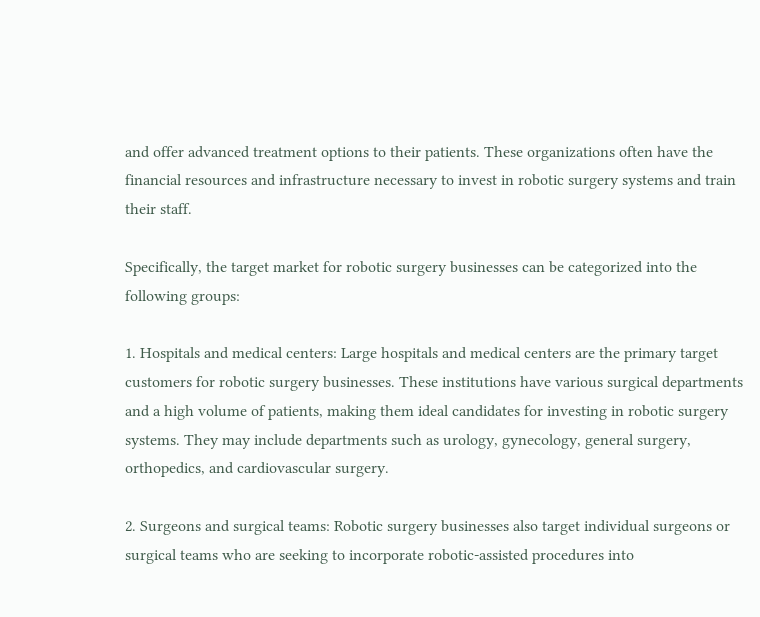and offer advanced treatment options to their patients. These organizations often have the financial resources and infrastructure necessary to invest in robotic surgery systems and train their staff.

Specifically, the target market for robotic surgery businesses can be categorized into the following groups:

1. Hospitals and medical centers: Large hospitals and medical centers are the primary target customers for robotic surgery businesses. These institutions have various surgical departments and a high volume of patients, making them ideal candidates for investing in robotic surgery systems. They may include departments such as urology, gynecology, general surgery, orthopedics, and cardiovascular surgery.

2. Surgeons and surgical teams: Robotic surgery businesses also target individual surgeons or surgical teams who are seeking to incorporate robotic-assisted procedures into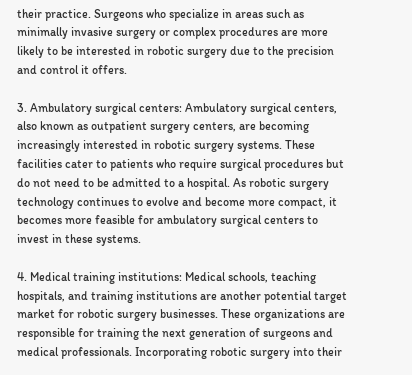their practice. Surgeons who specialize in areas such as minimally invasive surgery or complex procedures are more likely to be interested in robotic surgery due to the precision and control it offers.

3. Ambulatory surgical centers: Ambulatory surgical centers, also known as outpatient surgery centers, are becoming increasingly interested in robotic surgery systems. These facilities cater to patients who require surgical procedures but do not need to be admitted to a hospital. As robotic surgery technology continues to evolve and become more compact, it becomes more feasible for ambulatory surgical centers to invest in these systems.

4. Medical training institutions: Medical schools, teaching hospitals, and training institutions are another potential target market for robotic surgery businesses. These organizations are responsible for training the next generation of surgeons and medical professionals. Incorporating robotic surgery into their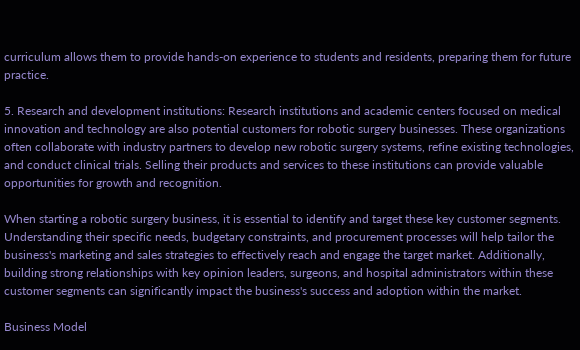curriculum allows them to provide hands-on experience to students and residents, preparing them for future practice.

5. Research and development institutions: Research institutions and academic centers focused on medical innovation and technology are also potential customers for robotic surgery businesses. These organizations often collaborate with industry partners to develop new robotic surgery systems, refine existing technologies, and conduct clinical trials. Selling their products and services to these institutions can provide valuable opportunities for growth and recognition.

When starting a robotic surgery business, it is essential to identify and target these key customer segments. Understanding their specific needs, budgetary constraints, and procurement processes will help tailor the business's marketing and sales strategies to effectively reach and engage the target market. Additionally, building strong relationships with key opinion leaders, surgeons, and hospital administrators within these customer segments can significantly impact the business's success and adoption within the market.

Business Model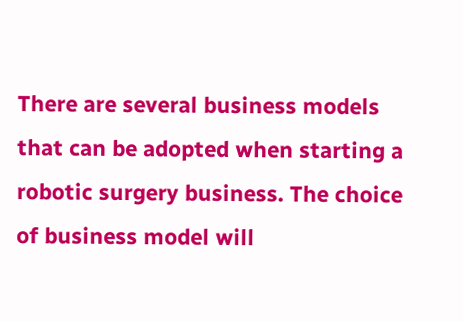There are several business models that can be adopted when starting a robotic surgery business. The choice of business model will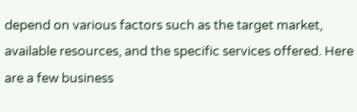depend on various factors such as the target market, available resources, and the specific services offered. Here are a few business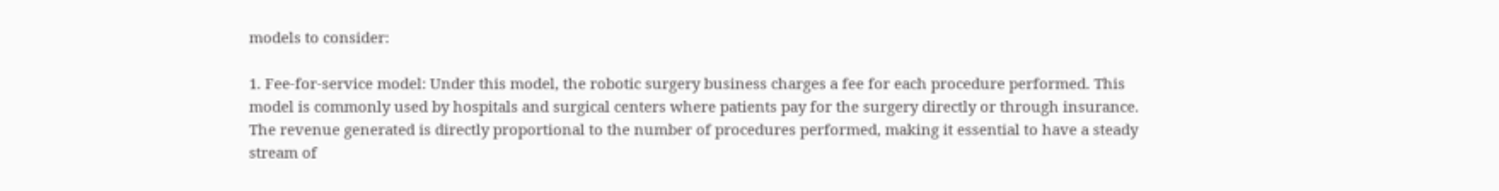models to consider:

1. Fee-for-service model: Under this model, the robotic surgery business charges a fee for each procedure performed. This model is commonly used by hospitals and surgical centers where patients pay for the surgery directly or through insurance. The revenue generated is directly proportional to the number of procedures performed, making it essential to have a steady stream of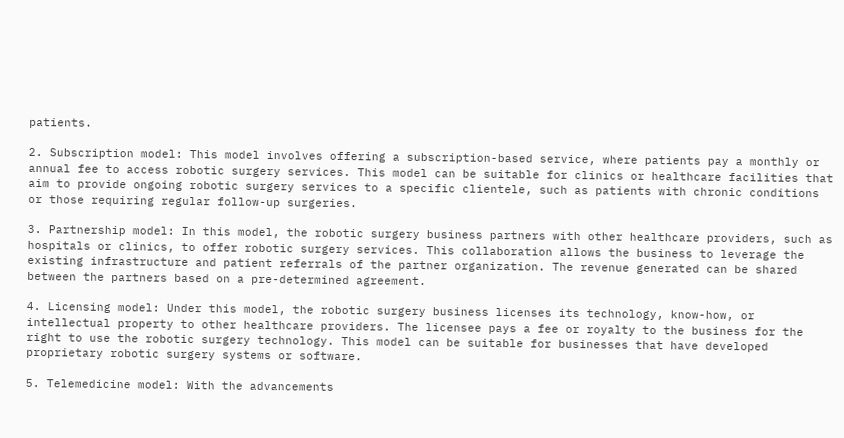patients.

2. Subscription model: This model involves offering a subscription-based service, where patients pay a monthly or annual fee to access robotic surgery services. This model can be suitable for clinics or healthcare facilities that aim to provide ongoing robotic surgery services to a specific clientele, such as patients with chronic conditions or those requiring regular follow-up surgeries.

3. Partnership model: In this model, the robotic surgery business partners with other healthcare providers, such as hospitals or clinics, to offer robotic surgery services. This collaboration allows the business to leverage the existing infrastructure and patient referrals of the partner organization. The revenue generated can be shared between the partners based on a pre-determined agreement.

4. Licensing model: Under this model, the robotic surgery business licenses its technology, know-how, or intellectual property to other healthcare providers. The licensee pays a fee or royalty to the business for the right to use the robotic surgery technology. This model can be suitable for businesses that have developed proprietary robotic surgery systems or software.

5. Telemedicine model: With the advancements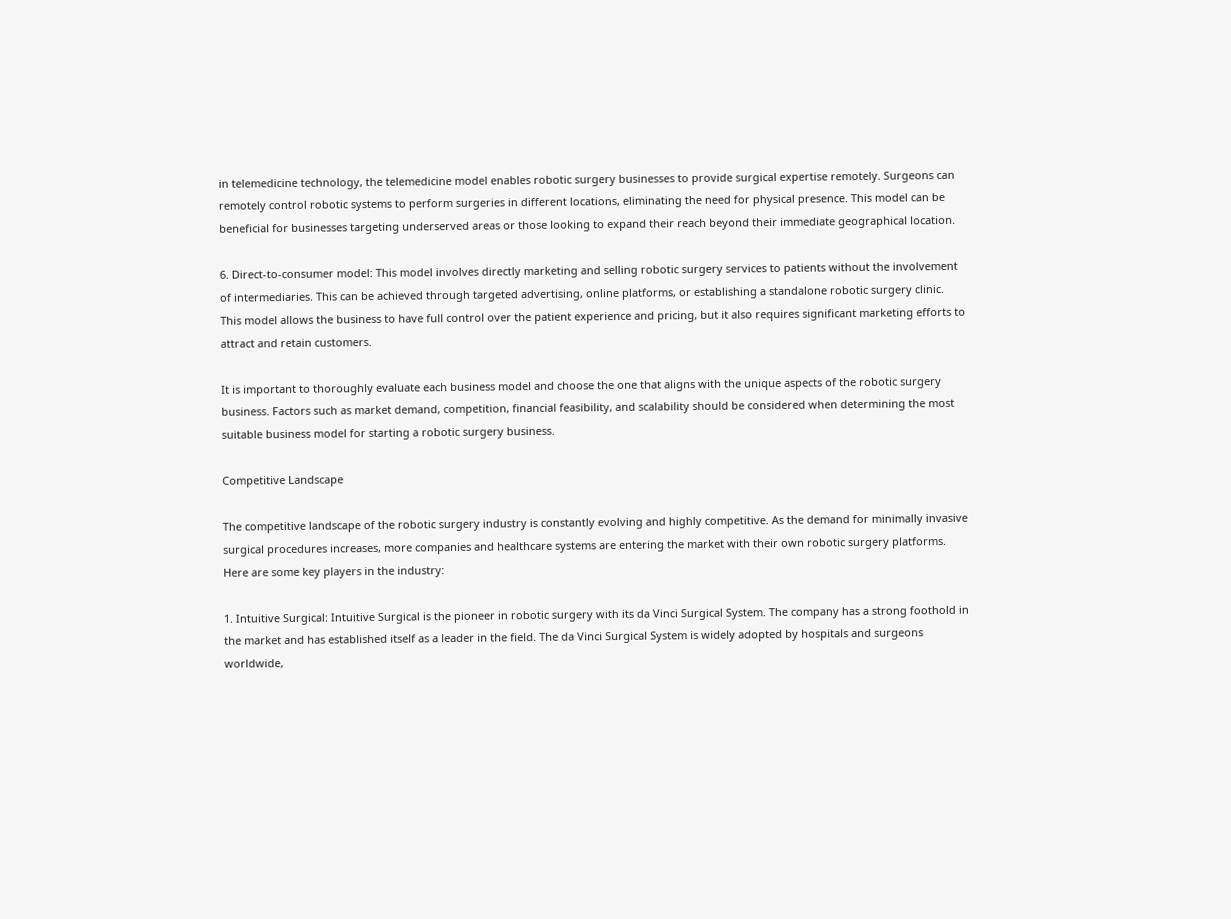in telemedicine technology, the telemedicine model enables robotic surgery businesses to provide surgical expertise remotely. Surgeons can remotely control robotic systems to perform surgeries in different locations, eliminating the need for physical presence. This model can be beneficial for businesses targeting underserved areas or those looking to expand their reach beyond their immediate geographical location.

6. Direct-to-consumer model: This model involves directly marketing and selling robotic surgery services to patients without the involvement of intermediaries. This can be achieved through targeted advertising, online platforms, or establishing a standalone robotic surgery clinic. This model allows the business to have full control over the patient experience and pricing, but it also requires significant marketing efforts to attract and retain customers.

It is important to thoroughly evaluate each business model and choose the one that aligns with the unique aspects of the robotic surgery business. Factors such as market demand, competition, financial feasibility, and scalability should be considered when determining the most suitable business model for starting a robotic surgery business.

Competitive Landscape

The competitive landscape of the robotic surgery industry is constantly evolving and highly competitive. As the demand for minimally invasive surgical procedures increases, more companies and healthcare systems are entering the market with their own robotic surgery platforms. Here are some key players in the industry:

1. Intuitive Surgical: Intuitive Surgical is the pioneer in robotic surgery with its da Vinci Surgical System. The company has a strong foothold in the market and has established itself as a leader in the field. The da Vinci Surgical System is widely adopted by hospitals and surgeons worldwide,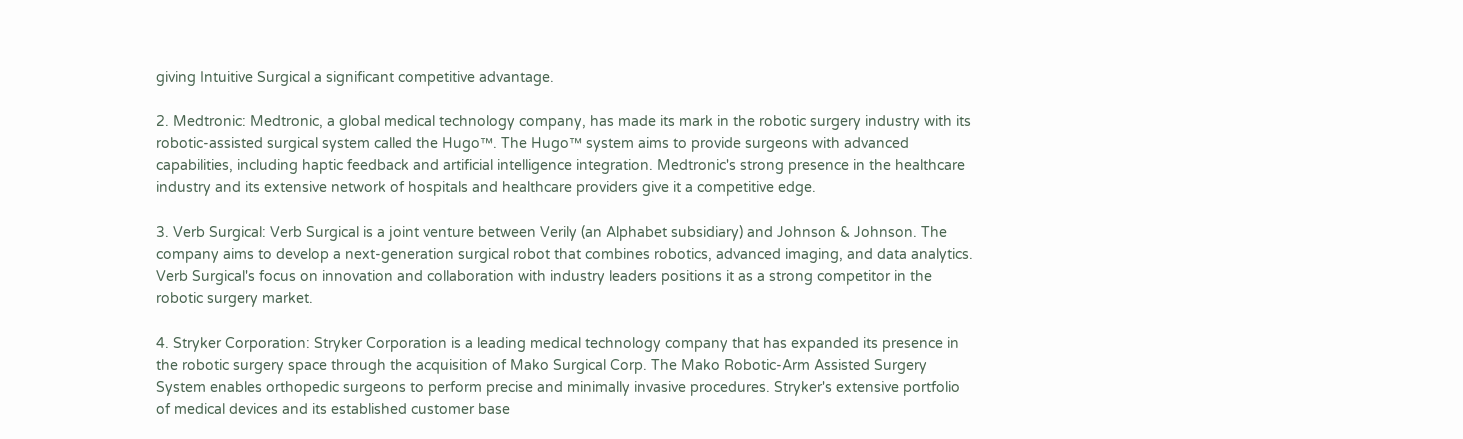giving Intuitive Surgical a significant competitive advantage.

2. Medtronic: Medtronic, a global medical technology company, has made its mark in the robotic surgery industry with its robotic-assisted surgical system called the Hugo™. The Hugo™ system aims to provide surgeons with advanced capabilities, including haptic feedback and artificial intelligence integration. Medtronic's strong presence in the healthcare industry and its extensive network of hospitals and healthcare providers give it a competitive edge.

3. Verb Surgical: Verb Surgical is a joint venture between Verily (an Alphabet subsidiary) and Johnson & Johnson. The company aims to develop a next-generation surgical robot that combines robotics, advanced imaging, and data analytics. Verb Surgical's focus on innovation and collaboration with industry leaders positions it as a strong competitor in the robotic surgery market.

4. Stryker Corporation: Stryker Corporation is a leading medical technology company that has expanded its presence in the robotic surgery space through the acquisition of Mako Surgical Corp. The Mako Robotic-Arm Assisted Surgery System enables orthopedic surgeons to perform precise and minimally invasive procedures. Stryker's extensive portfolio of medical devices and its established customer base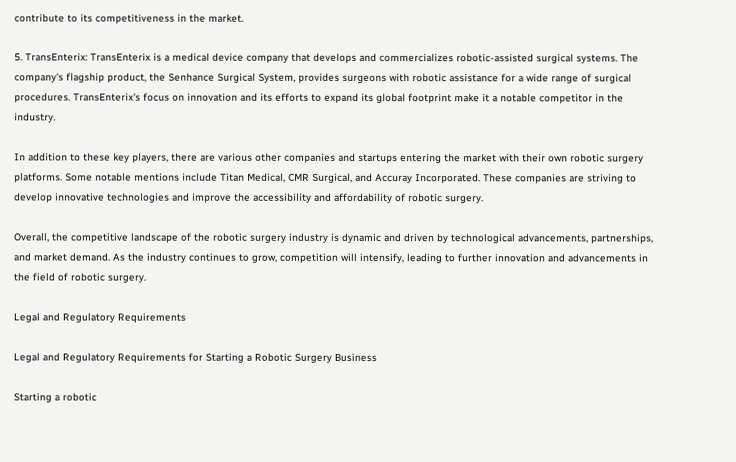contribute to its competitiveness in the market.

5. TransEnterix: TransEnterix is a medical device company that develops and commercializes robotic-assisted surgical systems. The company's flagship product, the Senhance Surgical System, provides surgeons with robotic assistance for a wide range of surgical procedures. TransEnterix's focus on innovation and its efforts to expand its global footprint make it a notable competitor in the industry.

In addition to these key players, there are various other companies and startups entering the market with their own robotic surgery platforms. Some notable mentions include Titan Medical, CMR Surgical, and Accuray Incorporated. These companies are striving to develop innovative technologies and improve the accessibility and affordability of robotic surgery.

Overall, the competitive landscape of the robotic surgery industry is dynamic and driven by technological advancements, partnerships, and market demand. As the industry continues to grow, competition will intensify, leading to further innovation and advancements in the field of robotic surgery.

Legal and Regulatory Requirements

Legal and Regulatory Requirements for Starting a Robotic Surgery Business

Starting a robotic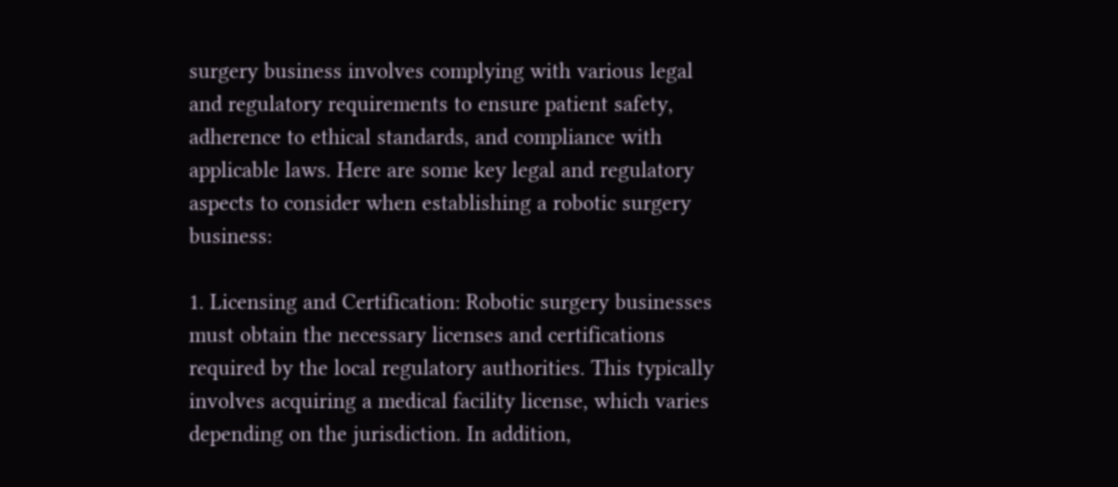surgery business involves complying with various legal and regulatory requirements to ensure patient safety, adherence to ethical standards, and compliance with applicable laws. Here are some key legal and regulatory aspects to consider when establishing a robotic surgery business:

1. Licensing and Certification: Robotic surgery businesses must obtain the necessary licenses and certifications required by the local regulatory authorities. This typically involves acquiring a medical facility license, which varies depending on the jurisdiction. In addition,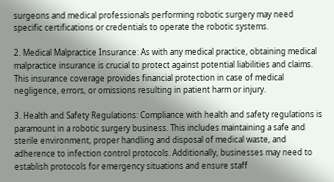surgeons and medical professionals performing robotic surgery may need specific certifications or credentials to operate the robotic systems.

2. Medical Malpractice Insurance: As with any medical practice, obtaining medical malpractice insurance is crucial to protect against potential liabilities and claims. This insurance coverage provides financial protection in case of medical negligence, errors, or omissions resulting in patient harm or injury.

3. Health and Safety Regulations: Compliance with health and safety regulations is paramount in a robotic surgery business. This includes maintaining a safe and sterile environment, proper handling and disposal of medical waste, and adherence to infection control protocols. Additionally, businesses may need to establish protocols for emergency situations and ensure staff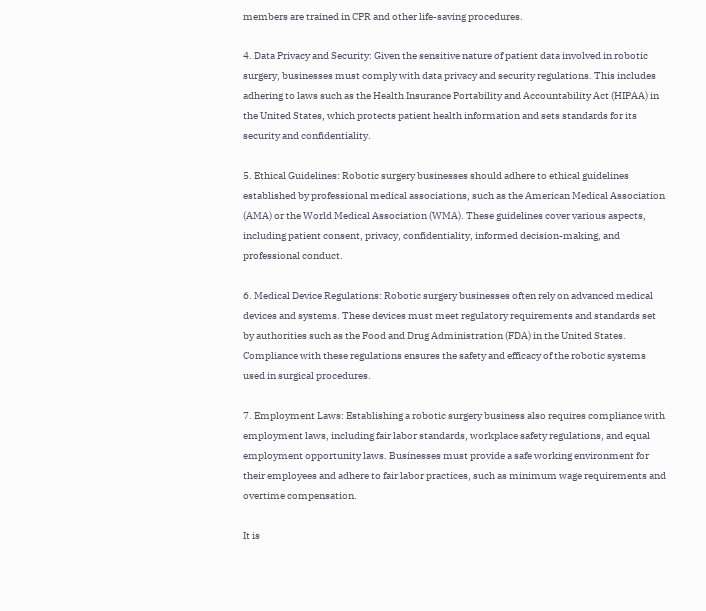members are trained in CPR and other life-saving procedures.

4. Data Privacy and Security: Given the sensitive nature of patient data involved in robotic surgery, businesses must comply with data privacy and security regulations. This includes adhering to laws such as the Health Insurance Portability and Accountability Act (HIPAA) in the United States, which protects patient health information and sets standards for its security and confidentiality.

5. Ethical Guidelines: Robotic surgery businesses should adhere to ethical guidelines established by professional medical associations, such as the American Medical Association (AMA) or the World Medical Association (WMA). These guidelines cover various aspects, including patient consent, privacy, confidentiality, informed decision-making, and professional conduct.

6. Medical Device Regulations: Robotic surgery businesses often rely on advanced medical devices and systems. These devices must meet regulatory requirements and standards set by authorities such as the Food and Drug Administration (FDA) in the United States. Compliance with these regulations ensures the safety and efficacy of the robotic systems used in surgical procedures.

7. Employment Laws: Establishing a robotic surgery business also requires compliance with employment laws, including fair labor standards, workplace safety regulations, and equal employment opportunity laws. Businesses must provide a safe working environment for their employees and adhere to fair labor practices, such as minimum wage requirements and overtime compensation.

It is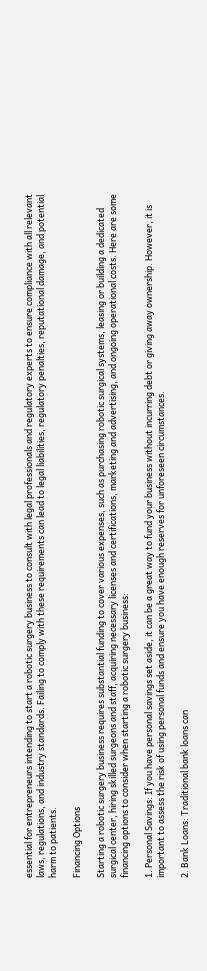essential for entrepreneurs intending to start a robotic surgery business to consult with legal professionals and regulatory experts to ensure compliance with all relevant laws, regulations, and industry standards. Failing to comply with these requirements can lead to legal liabilities, regulatory penalties, reputational damage, and potential harm to patients.

Financing Options

Starting a robotic surgery business requires substantial funding to cover various expenses, such as purchasing robotic surgical systems, leasing or building a dedicated surgical center, hiring skilled surgeons and staff, acquiring necessary licenses and certifications, marketing and advertising, and ongoing operational costs. Here are some financing options to consider when starting a robotic surgery business:

1. Personal Savings: If you have personal savings set aside, it can be a great way to fund your business without incurring debt or giving away ownership. However, it is important to assess the risk of using personal funds and ensure you have enough reserves for unforeseen circumstances.

2. Bank Loans: Traditional bank loans can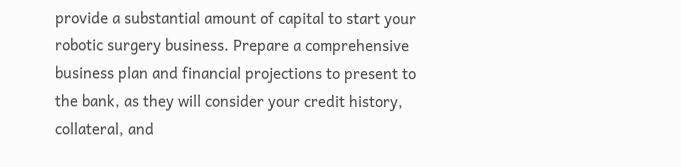provide a substantial amount of capital to start your robotic surgery business. Prepare a comprehensive business plan and financial projections to present to the bank, as they will consider your credit history, collateral, and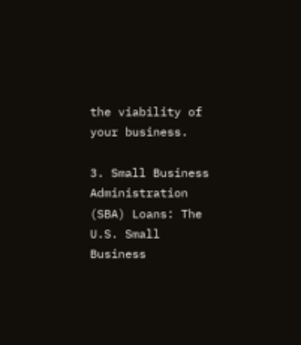the viability of your business.

3. Small Business Administration (SBA) Loans: The U.S. Small Business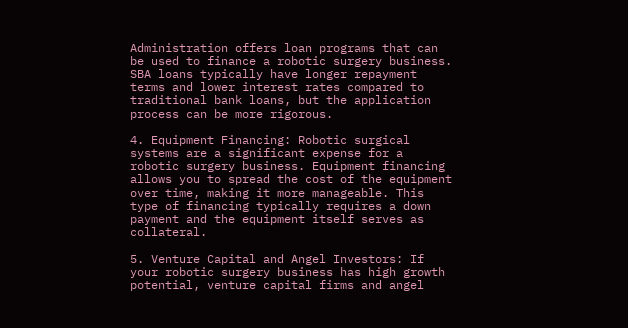Administration offers loan programs that can be used to finance a robotic surgery business. SBA loans typically have longer repayment terms and lower interest rates compared to traditional bank loans, but the application process can be more rigorous.

4. Equipment Financing: Robotic surgical systems are a significant expense for a robotic surgery business. Equipment financing allows you to spread the cost of the equipment over time, making it more manageable. This type of financing typically requires a down payment and the equipment itself serves as collateral.

5. Venture Capital and Angel Investors: If your robotic surgery business has high growth potential, venture capital firms and angel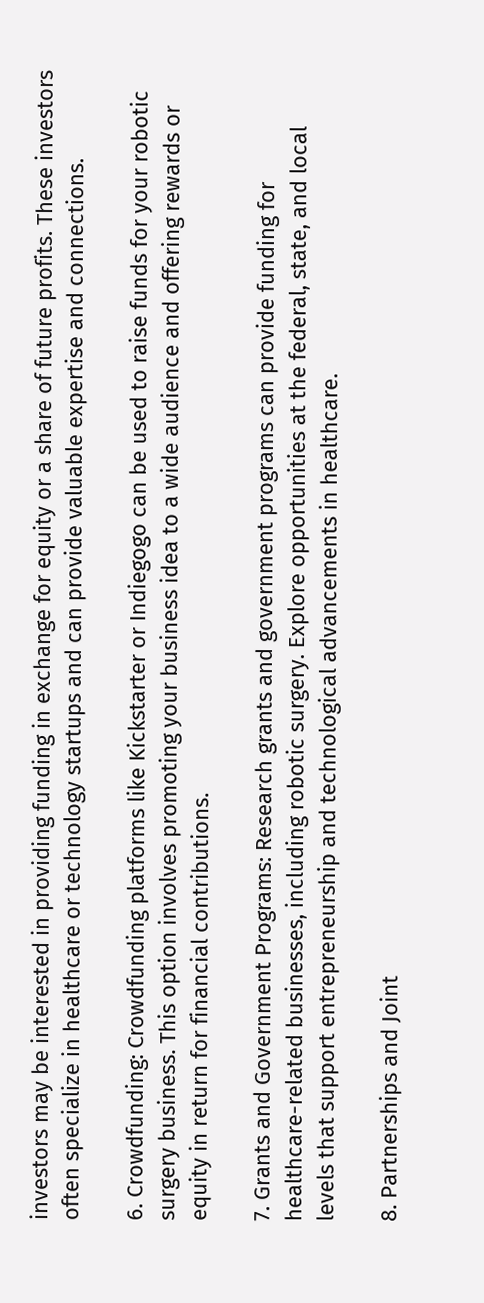investors may be interested in providing funding in exchange for equity or a share of future profits. These investors often specialize in healthcare or technology startups and can provide valuable expertise and connections.

6. Crowdfunding: Crowdfunding platforms like Kickstarter or Indiegogo can be used to raise funds for your robotic surgery business. This option involves promoting your business idea to a wide audience and offering rewards or equity in return for financial contributions.

7. Grants and Government Programs: Research grants and government programs can provide funding for healthcare-related businesses, including robotic surgery. Explore opportunities at the federal, state, and local levels that support entrepreneurship and technological advancements in healthcare.

8. Partnerships and Joint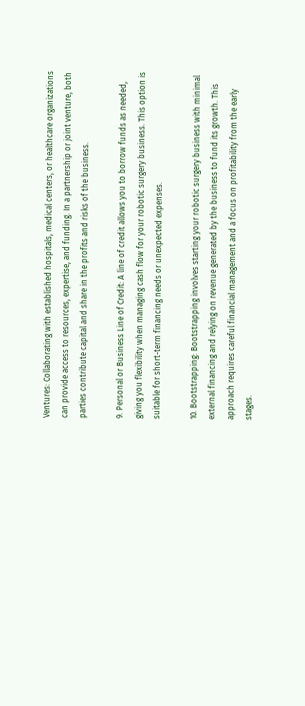Ventures: Collaborating with established hospitals, medical centers, or healthcare organizations can provide access to resources, expertise, and funding. In a partnership or joint venture, both parties contribute capital and share in the profits and risks of the business.

9. Personal or Business Line of Credit: A line of credit allows you to borrow funds as needed, giving you flexibility when managing cash flow for your robotic surgery business. This option is suitable for short-term financing needs or unexpected expenses.

10. Bootstrapping: Bootstrapping involves starting your robotic surgery business with minimal external financing and relying on revenue generated by the business to fund its growth. This approach requires careful financial management and a focus on profitability from the early stages.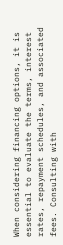When considering financing options, it is essential to evaluate the terms, interest rates, repayment schedules, and associated fees. Consulting with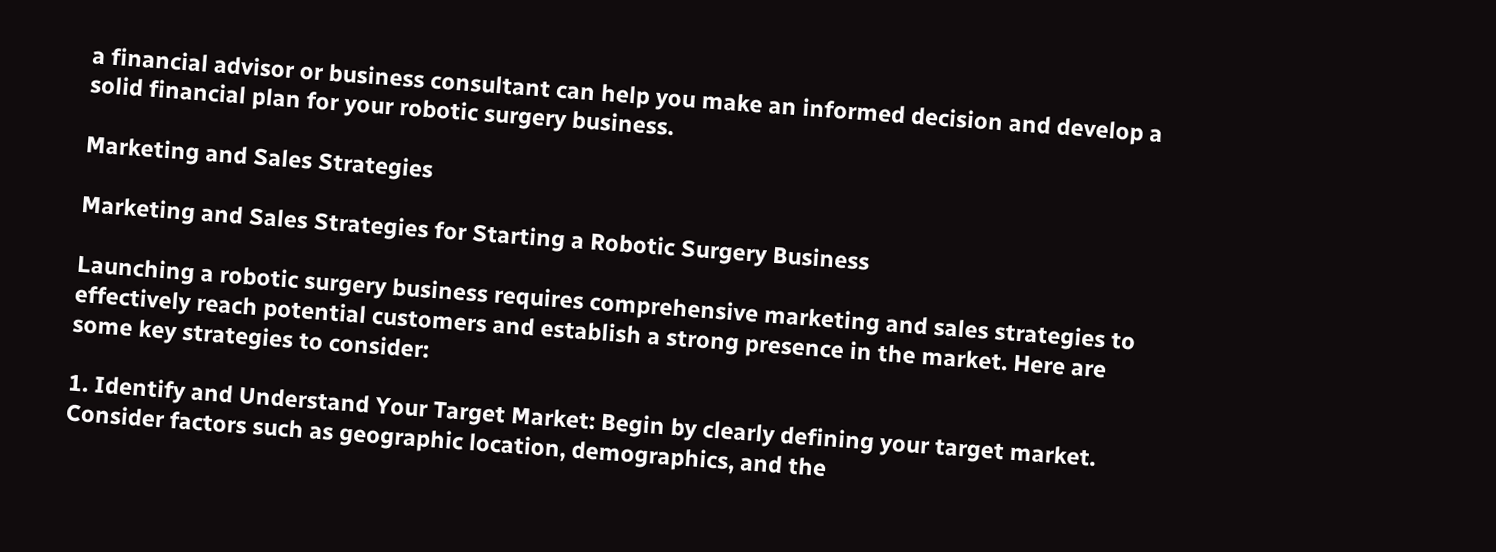a financial advisor or business consultant can help you make an informed decision and develop a solid financial plan for your robotic surgery business.

Marketing and Sales Strategies

Marketing and Sales Strategies for Starting a Robotic Surgery Business

Launching a robotic surgery business requires comprehensive marketing and sales strategies to effectively reach potential customers and establish a strong presence in the market. Here are some key strategies to consider:

1. Identify and Understand Your Target Market: Begin by clearly defining your target market. Consider factors such as geographic location, demographics, and the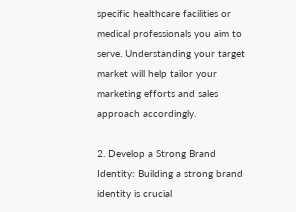specific healthcare facilities or medical professionals you aim to serve. Understanding your target market will help tailor your marketing efforts and sales approach accordingly.

2. Develop a Strong Brand Identity: Building a strong brand identity is crucial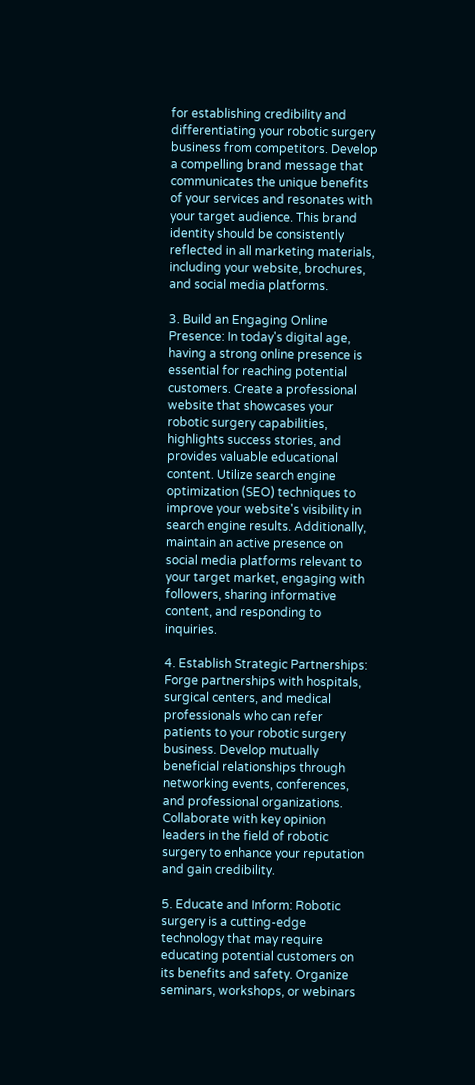for establishing credibility and differentiating your robotic surgery business from competitors. Develop a compelling brand message that communicates the unique benefits of your services and resonates with your target audience. This brand identity should be consistently reflected in all marketing materials, including your website, brochures, and social media platforms.

3. Build an Engaging Online Presence: In today's digital age, having a strong online presence is essential for reaching potential customers. Create a professional website that showcases your robotic surgery capabilities, highlights success stories, and provides valuable educational content. Utilize search engine optimization (SEO) techniques to improve your website's visibility in search engine results. Additionally, maintain an active presence on social media platforms relevant to your target market, engaging with followers, sharing informative content, and responding to inquiries.

4. Establish Strategic Partnerships: Forge partnerships with hospitals, surgical centers, and medical professionals who can refer patients to your robotic surgery business. Develop mutually beneficial relationships through networking events, conferences, and professional organizations. Collaborate with key opinion leaders in the field of robotic surgery to enhance your reputation and gain credibility.

5. Educate and Inform: Robotic surgery is a cutting-edge technology that may require educating potential customers on its benefits and safety. Organize seminars, workshops, or webinars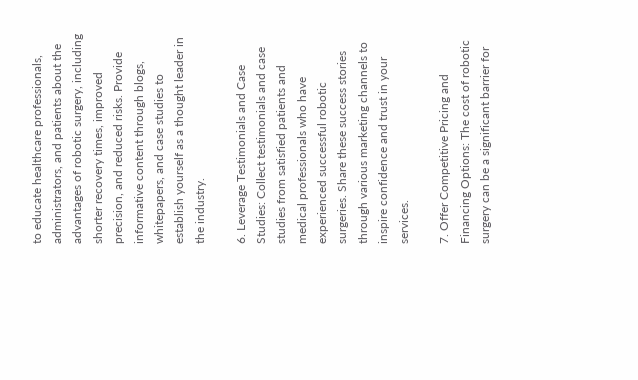to educate healthcare professionals, administrators, and patients about the advantages of robotic surgery, including shorter recovery times, improved precision, and reduced risks. Provide informative content through blogs, whitepapers, and case studies to establish yourself as a thought leader in the industry.

6. Leverage Testimonials and Case Studies: Collect testimonials and case studies from satisfied patients and medical professionals who have experienced successful robotic surgeries. Share these success stories through various marketing channels to inspire confidence and trust in your services.

7. Offer Competitive Pricing and Financing Options: The cost of robotic surgery can be a significant barrier for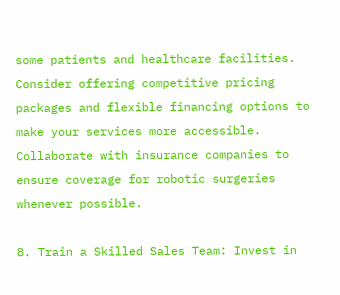some patients and healthcare facilities. Consider offering competitive pricing packages and flexible financing options to make your services more accessible. Collaborate with insurance companies to ensure coverage for robotic surgeries whenever possible.

8. Train a Skilled Sales Team: Invest in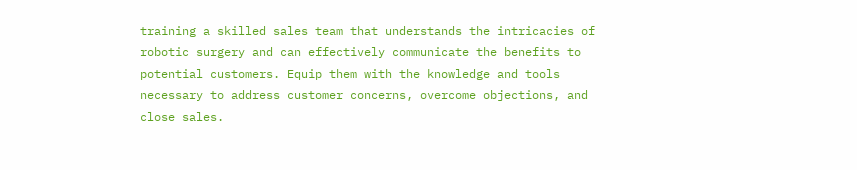training a skilled sales team that understands the intricacies of robotic surgery and can effectively communicate the benefits to potential customers. Equip them with the knowledge and tools necessary to address customer concerns, overcome objections, and close sales.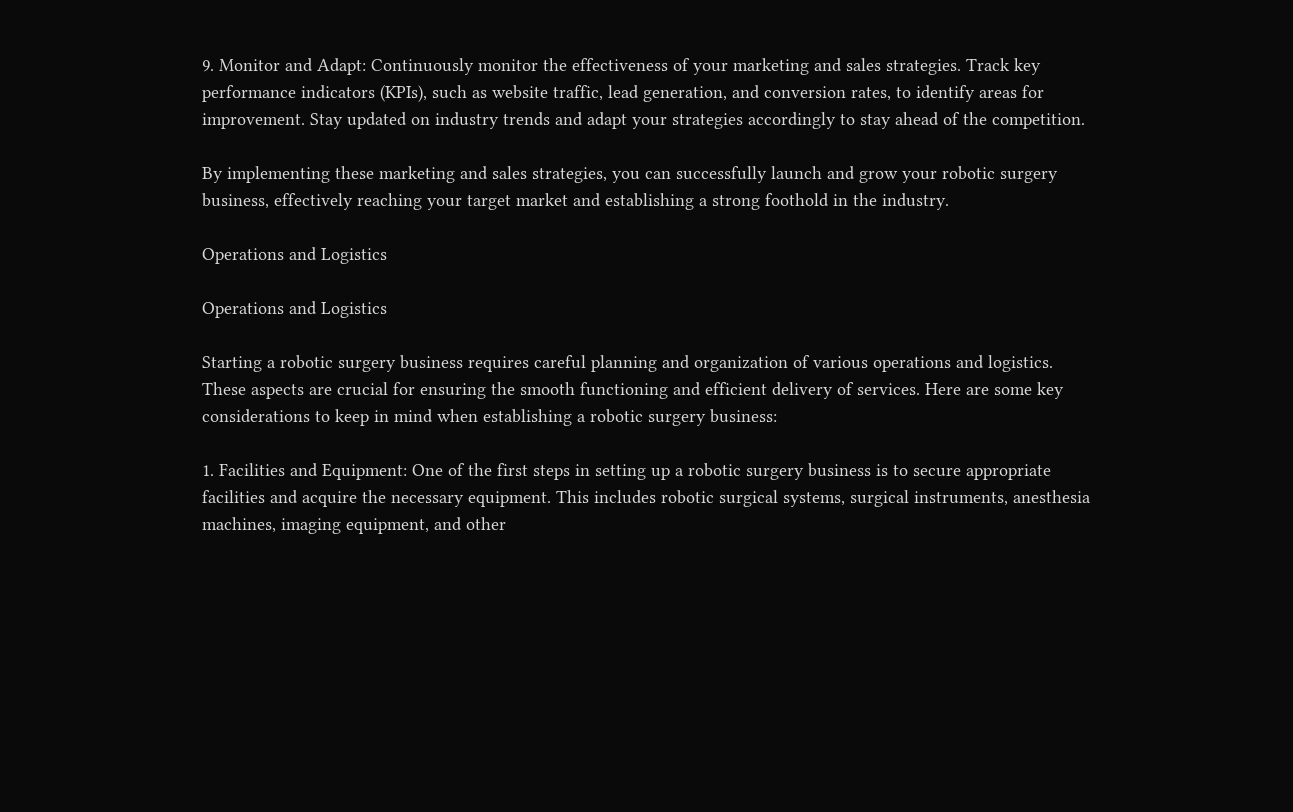9. Monitor and Adapt: Continuously monitor the effectiveness of your marketing and sales strategies. Track key performance indicators (KPIs), such as website traffic, lead generation, and conversion rates, to identify areas for improvement. Stay updated on industry trends and adapt your strategies accordingly to stay ahead of the competition.

By implementing these marketing and sales strategies, you can successfully launch and grow your robotic surgery business, effectively reaching your target market and establishing a strong foothold in the industry.

Operations and Logistics

Operations and Logistics

Starting a robotic surgery business requires careful planning and organization of various operations and logistics. These aspects are crucial for ensuring the smooth functioning and efficient delivery of services. Here are some key considerations to keep in mind when establishing a robotic surgery business:

1. Facilities and Equipment: One of the first steps in setting up a robotic surgery business is to secure appropriate facilities and acquire the necessary equipment. This includes robotic surgical systems, surgical instruments, anesthesia machines, imaging equipment, and other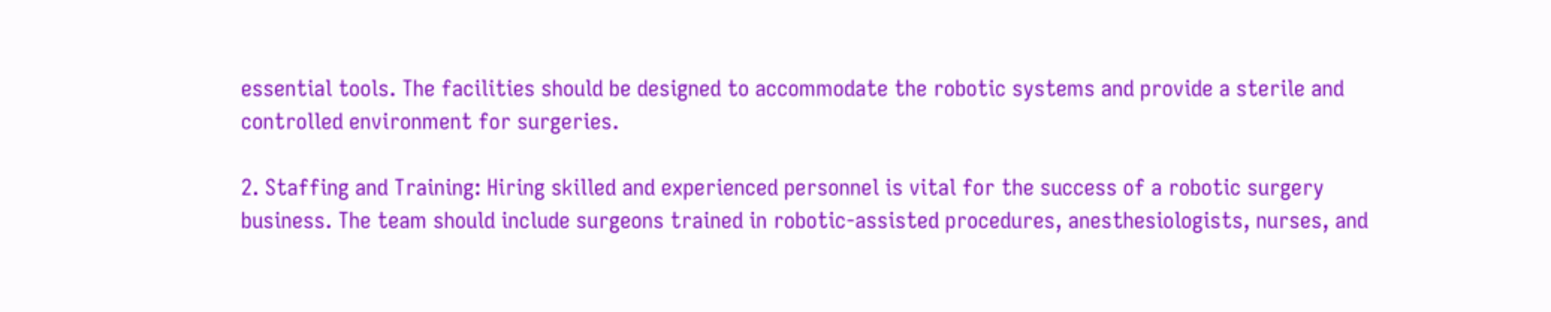essential tools. The facilities should be designed to accommodate the robotic systems and provide a sterile and controlled environment for surgeries.

2. Staffing and Training: Hiring skilled and experienced personnel is vital for the success of a robotic surgery business. The team should include surgeons trained in robotic-assisted procedures, anesthesiologists, nurses, and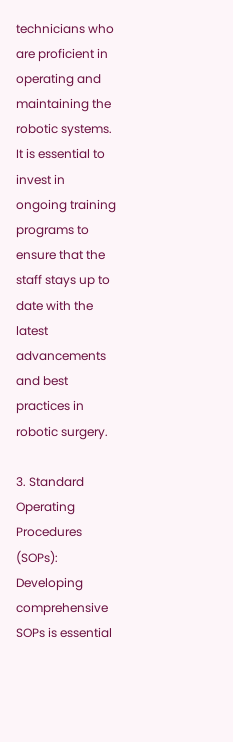technicians who are proficient in operating and maintaining the robotic systems. It is essential to invest in ongoing training programs to ensure that the staff stays up to date with the latest advancements and best practices in robotic surgery.

3. Standard Operating Procedures (SOPs): Developing comprehensive SOPs is essential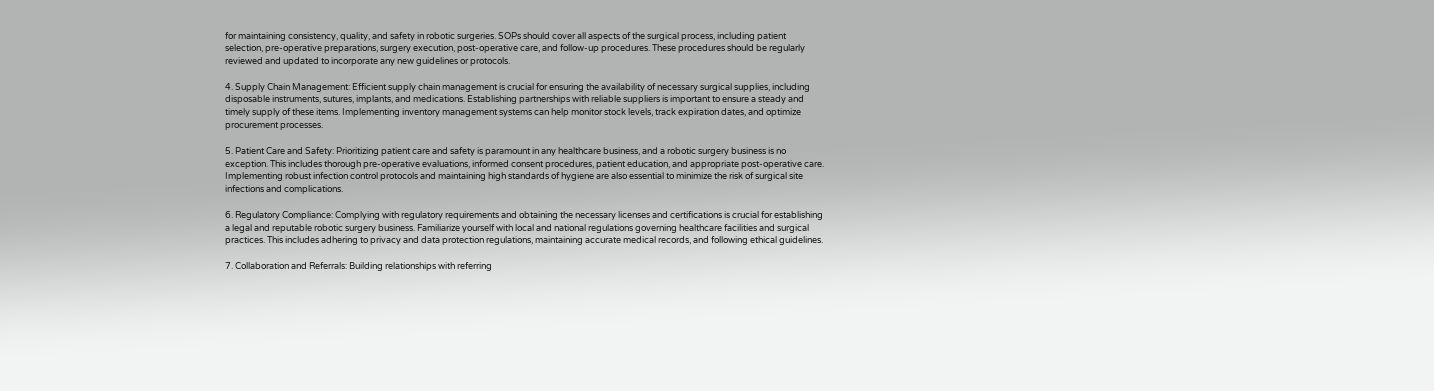for maintaining consistency, quality, and safety in robotic surgeries. SOPs should cover all aspects of the surgical process, including patient selection, pre-operative preparations, surgery execution, post-operative care, and follow-up procedures. These procedures should be regularly reviewed and updated to incorporate any new guidelines or protocols.

4. Supply Chain Management: Efficient supply chain management is crucial for ensuring the availability of necessary surgical supplies, including disposable instruments, sutures, implants, and medications. Establishing partnerships with reliable suppliers is important to ensure a steady and timely supply of these items. Implementing inventory management systems can help monitor stock levels, track expiration dates, and optimize procurement processes.

5. Patient Care and Safety: Prioritizing patient care and safety is paramount in any healthcare business, and a robotic surgery business is no exception. This includes thorough pre-operative evaluations, informed consent procedures, patient education, and appropriate post-operative care. Implementing robust infection control protocols and maintaining high standards of hygiene are also essential to minimize the risk of surgical site infections and complications.

6. Regulatory Compliance: Complying with regulatory requirements and obtaining the necessary licenses and certifications is crucial for establishing a legal and reputable robotic surgery business. Familiarize yourself with local and national regulations governing healthcare facilities and surgical practices. This includes adhering to privacy and data protection regulations, maintaining accurate medical records, and following ethical guidelines.

7. Collaboration and Referrals: Building relationships with referring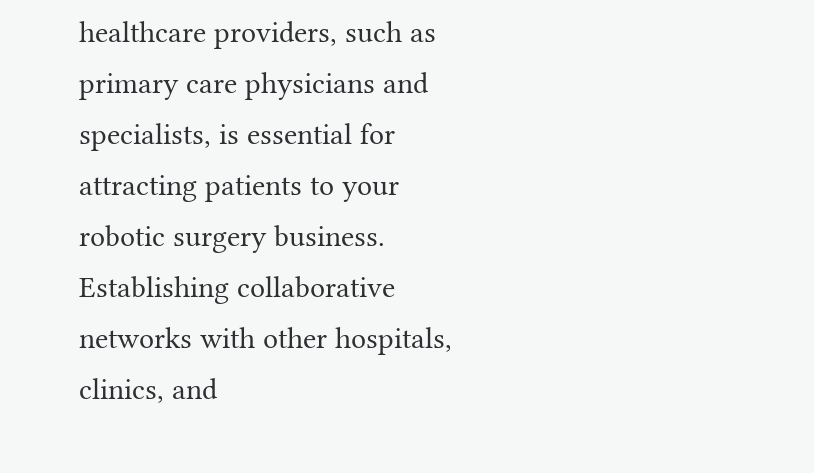healthcare providers, such as primary care physicians and specialists, is essential for attracting patients to your robotic surgery business. Establishing collaborative networks with other hospitals, clinics, and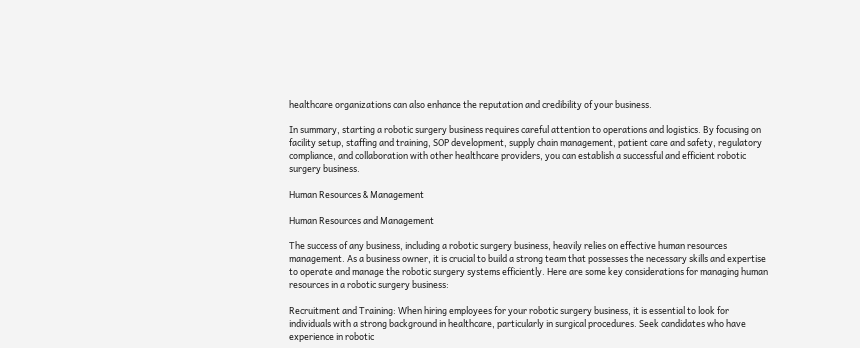healthcare organizations can also enhance the reputation and credibility of your business.

In summary, starting a robotic surgery business requires careful attention to operations and logistics. By focusing on facility setup, staffing and training, SOP development, supply chain management, patient care and safety, regulatory compliance, and collaboration with other healthcare providers, you can establish a successful and efficient robotic surgery business.

Human Resources & Management

Human Resources and Management

The success of any business, including a robotic surgery business, heavily relies on effective human resources management. As a business owner, it is crucial to build a strong team that possesses the necessary skills and expertise to operate and manage the robotic surgery systems efficiently. Here are some key considerations for managing human resources in a robotic surgery business:

Recruitment and Training: When hiring employees for your robotic surgery business, it is essential to look for individuals with a strong background in healthcare, particularly in surgical procedures. Seek candidates who have experience in robotic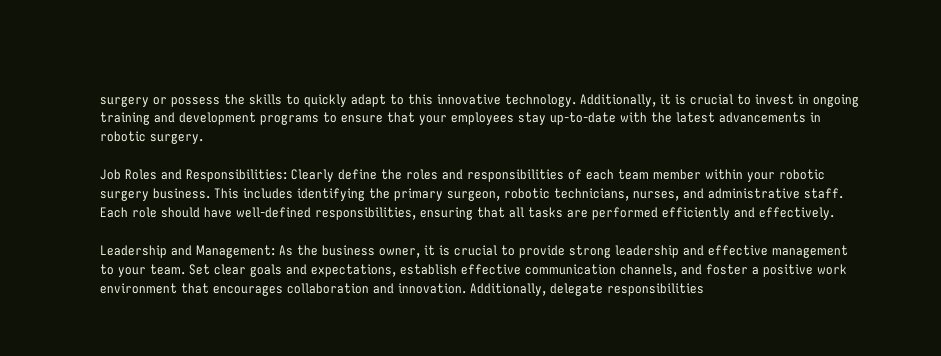surgery or possess the skills to quickly adapt to this innovative technology. Additionally, it is crucial to invest in ongoing training and development programs to ensure that your employees stay up-to-date with the latest advancements in robotic surgery.

Job Roles and Responsibilities: Clearly define the roles and responsibilities of each team member within your robotic surgery business. This includes identifying the primary surgeon, robotic technicians, nurses, and administrative staff. Each role should have well-defined responsibilities, ensuring that all tasks are performed efficiently and effectively.

Leadership and Management: As the business owner, it is crucial to provide strong leadership and effective management to your team. Set clear goals and expectations, establish effective communication channels, and foster a positive work environment that encourages collaboration and innovation. Additionally, delegate responsibilities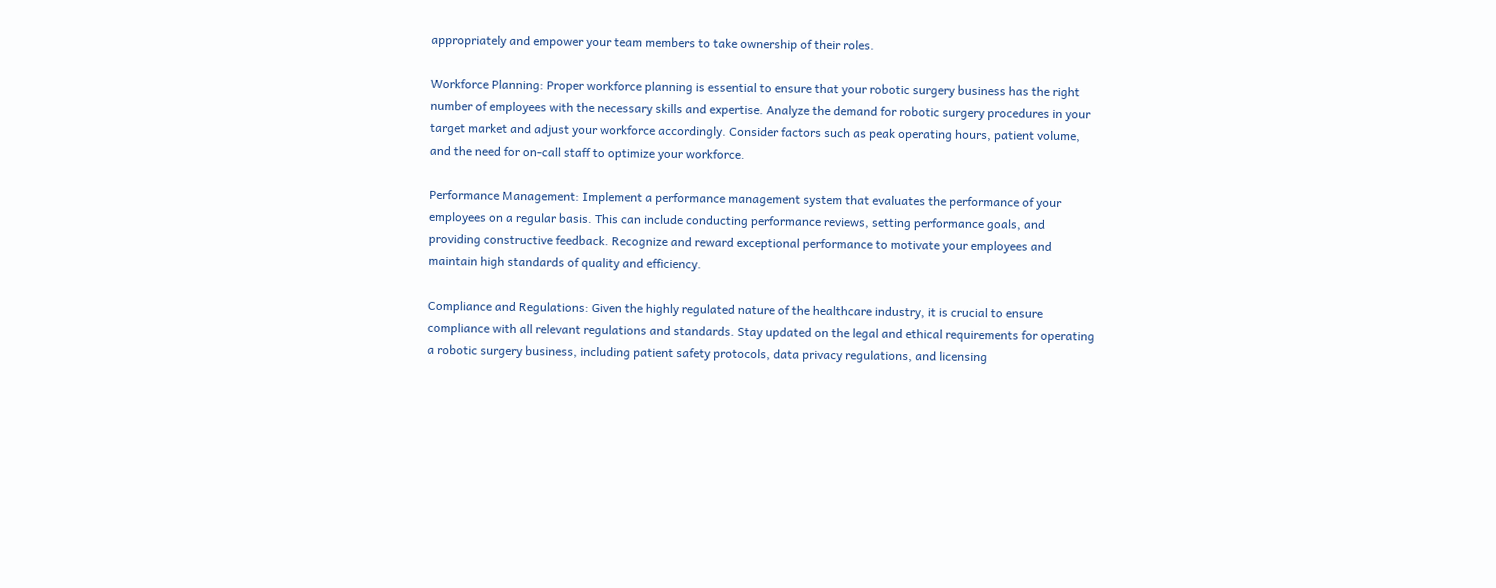appropriately and empower your team members to take ownership of their roles.

Workforce Planning: Proper workforce planning is essential to ensure that your robotic surgery business has the right number of employees with the necessary skills and expertise. Analyze the demand for robotic surgery procedures in your target market and adjust your workforce accordingly. Consider factors such as peak operating hours, patient volume, and the need for on-call staff to optimize your workforce.

Performance Management: Implement a performance management system that evaluates the performance of your employees on a regular basis. This can include conducting performance reviews, setting performance goals, and providing constructive feedback. Recognize and reward exceptional performance to motivate your employees and maintain high standards of quality and efficiency.

Compliance and Regulations: Given the highly regulated nature of the healthcare industry, it is crucial to ensure compliance with all relevant regulations and standards. Stay updated on the legal and ethical requirements for operating a robotic surgery business, including patient safety protocols, data privacy regulations, and licensing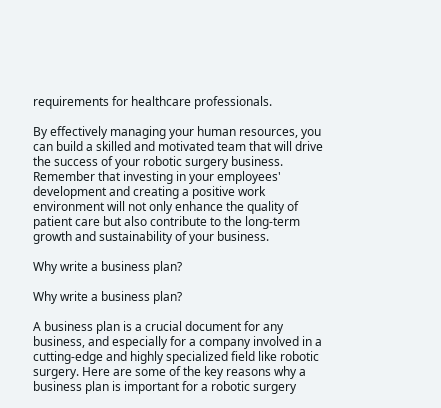requirements for healthcare professionals.

By effectively managing your human resources, you can build a skilled and motivated team that will drive the success of your robotic surgery business. Remember that investing in your employees' development and creating a positive work environment will not only enhance the quality of patient care but also contribute to the long-term growth and sustainability of your business.

Why write a business plan?

Why write a business plan?

A business plan is a crucial document for any business, and especially for a company involved in a cutting-edge and highly specialized field like robotic surgery. Here are some of the key reasons why a business plan is important for a robotic surgery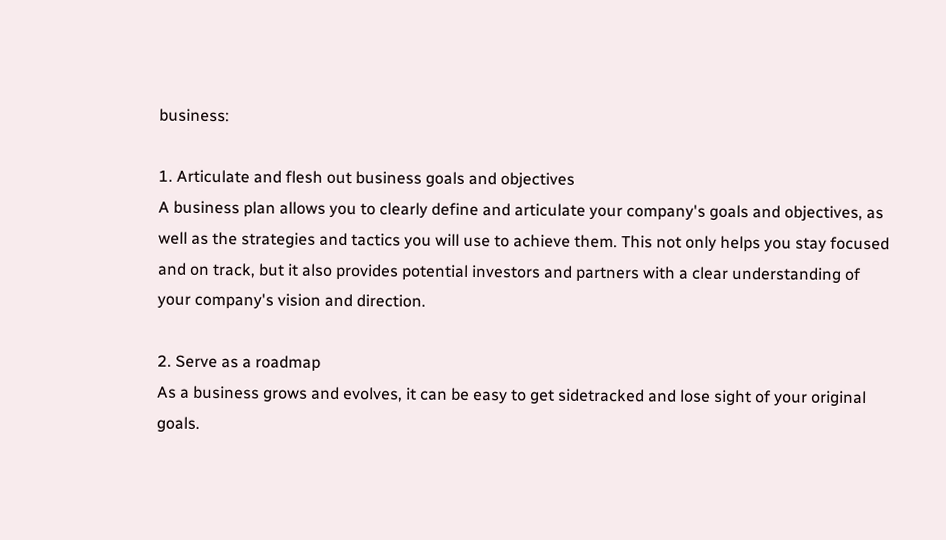business:

1. Articulate and flesh out business goals and objectives
A business plan allows you to clearly define and articulate your company's goals and objectives, as well as the strategies and tactics you will use to achieve them. This not only helps you stay focused and on track, but it also provides potential investors and partners with a clear understanding of your company's vision and direction.

2. Serve as a roadmap
As a business grows and evolves, it can be easy to get sidetracked and lose sight of your original goals.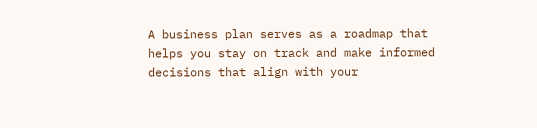A business plan serves as a roadmap that helps you stay on track and make informed decisions that align with your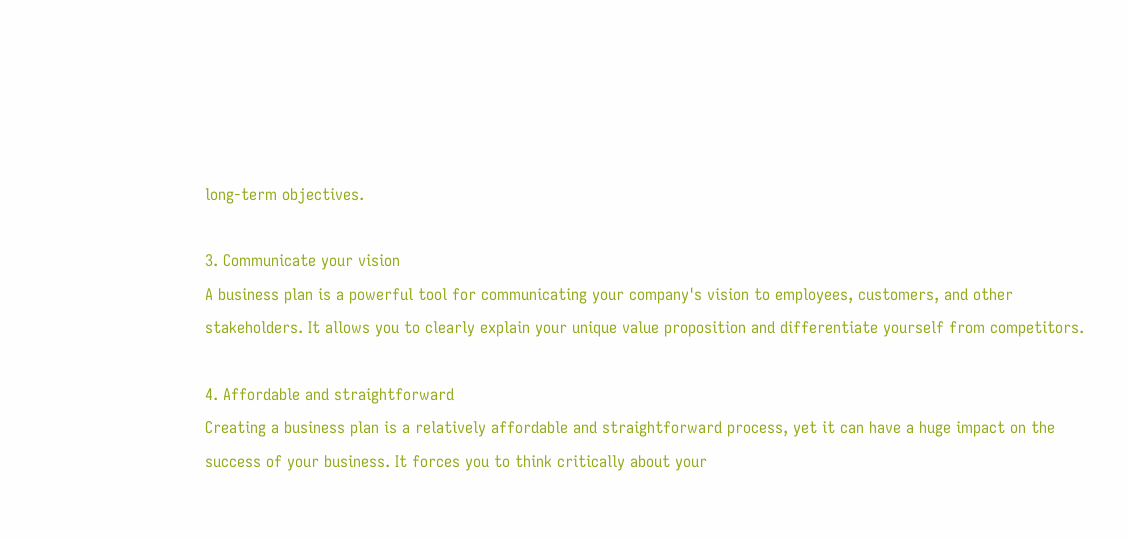long-term objectives.

3. Communicate your vision
A business plan is a powerful tool for communicating your company's vision to employees, customers, and other stakeholders. It allows you to clearly explain your unique value proposition and differentiate yourself from competitors.

4. Affordable and straightforward
Creating a business plan is a relatively affordable and straightforward process, yet it can have a huge impact on the success of your business. It forces you to think critically about your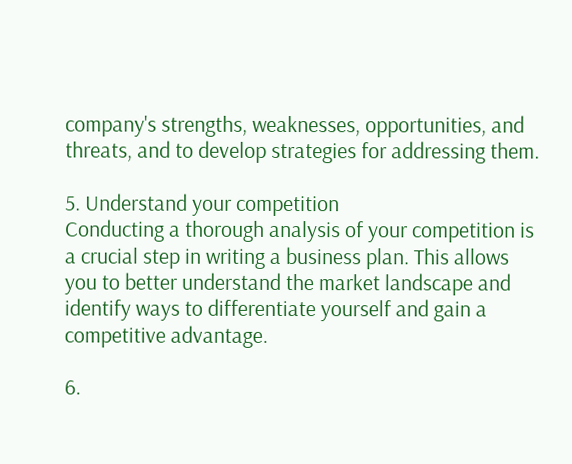company's strengths, weaknesses, opportunities, and threats, and to develop strategies for addressing them.

5. Understand your competition
Conducting a thorough analysis of your competition is a crucial step in writing a business plan. This allows you to better understand the market landscape and identify ways to differentiate yourself and gain a competitive advantage.

6.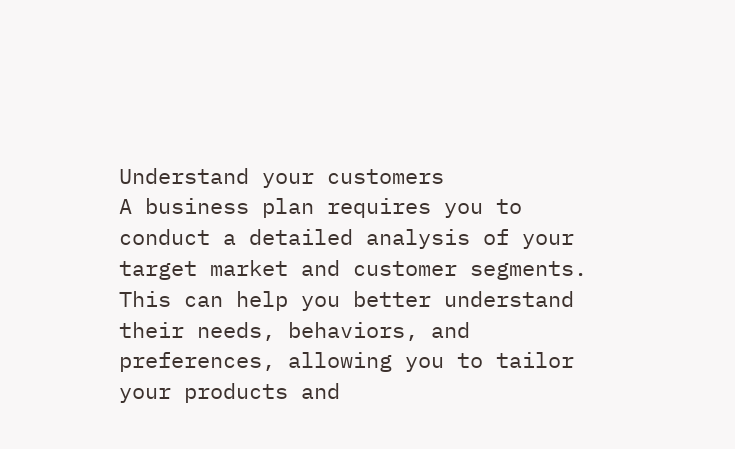Understand your customers
A business plan requires you to conduct a detailed analysis of your target market and customer segments. This can help you better understand their needs, behaviors, and preferences, allowing you to tailor your products and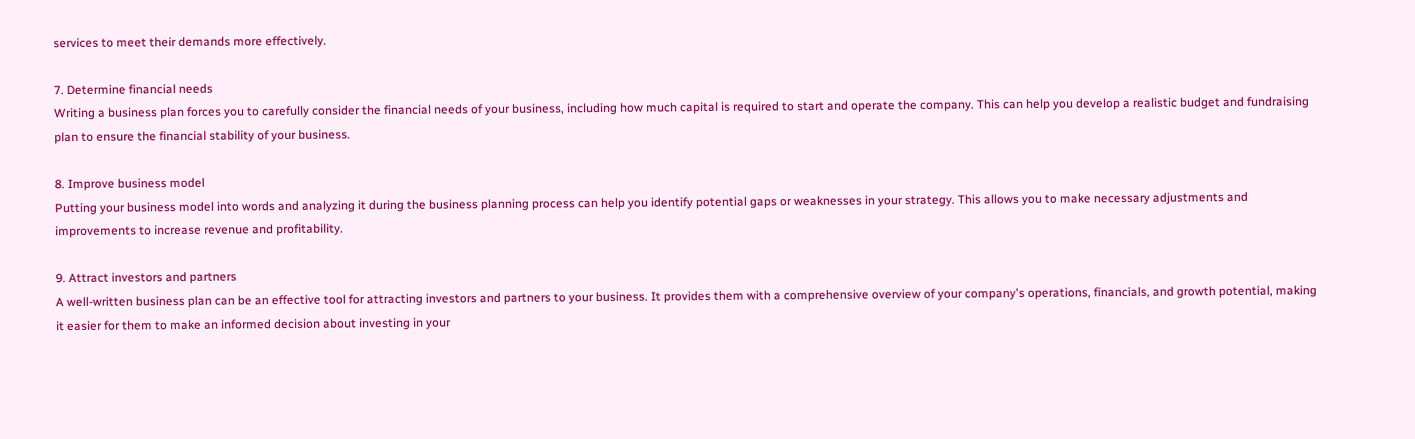services to meet their demands more effectively.

7. Determine financial needs
Writing a business plan forces you to carefully consider the financial needs of your business, including how much capital is required to start and operate the company. This can help you develop a realistic budget and fundraising plan to ensure the financial stability of your business.

8. Improve business model
Putting your business model into words and analyzing it during the business planning process can help you identify potential gaps or weaknesses in your strategy. This allows you to make necessary adjustments and improvements to increase revenue and profitability.

9. Attract investors and partners
A well-written business plan can be an effective tool for attracting investors and partners to your business. It provides them with a comprehensive overview of your company's operations, financials, and growth potential, making it easier for them to make an informed decision about investing in your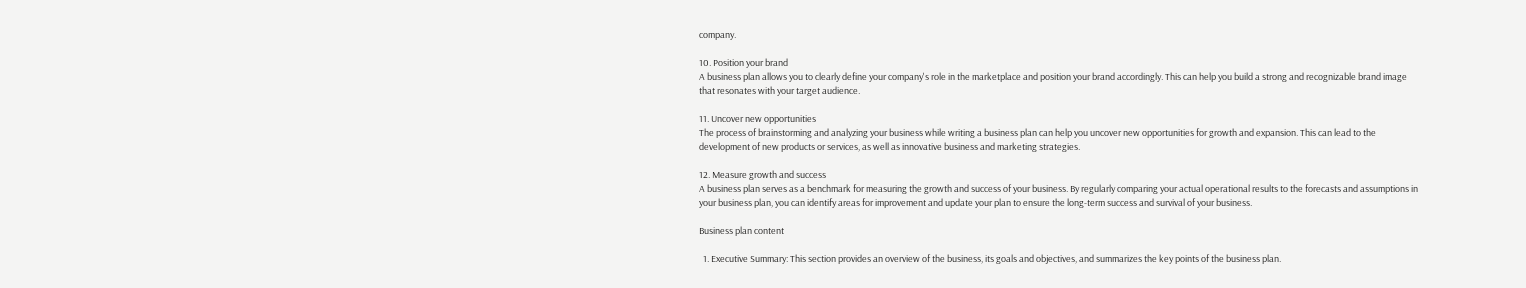company.

10. Position your brand
A business plan allows you to clearly define your company's role in the marketplace and position your brand accordingly. This can help you build a strong and recognizable brand image that resonates with your target audience.

11. Uncover new opportunities
The process of brainstorming and analyzing your business while writing a business plan can help you uncover new opportunities for growth and expansion. This can lead to the development of new products or services, as well as innovative business and marketing strategies.

12. Measure growth and success
A business plan serves as a benchmark for measuring the growth and success of your business. By regularly comparing your actual operational results to the forecasts and assumptions in your business plan, you can identify areas for improvement and update your plan to ensure the long-term success and survival of your business.

Business plan content

  1. Executive Summary: This section provides an overview of the business, its goals and objectives, and summarizes the key points of the business plan.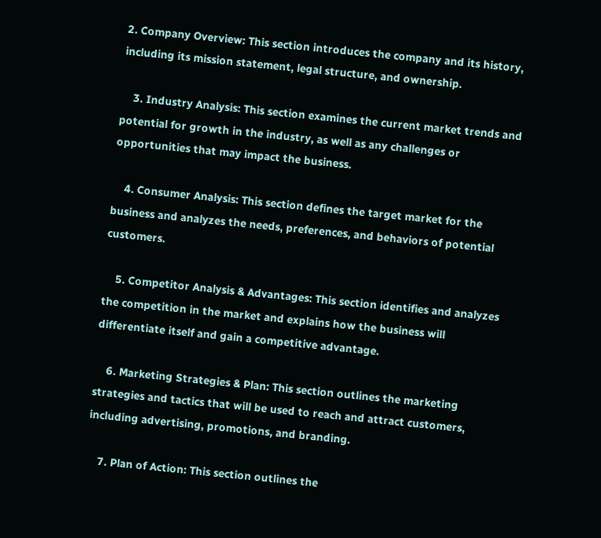2. Company Overview: This section introduces the company and its history, including its mission statement, legal structure, and ownership.

    3. Industry Analysis: This section examines the current market trends and potential for growth in the industry, as well as any challenges or opportunities that may impact the business.

    4. Consumer Analysis: This section defines the target market for the business and analyzes the needs, preferences, and behaviors of potential customers.

    5. Competitor Analysis & Advantages: This section identifies and analyzes the competition in the market and explains how the business will differentiate itself and gain a competitive advantage.

    6. Marketing Strategies & Plan: This section outlines the marketing strategies and tactics that will be used to reach and attract customers, including advertising, promotions, and branding.

    7. Plan of Action: This section outlines the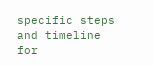specific steps and timeline for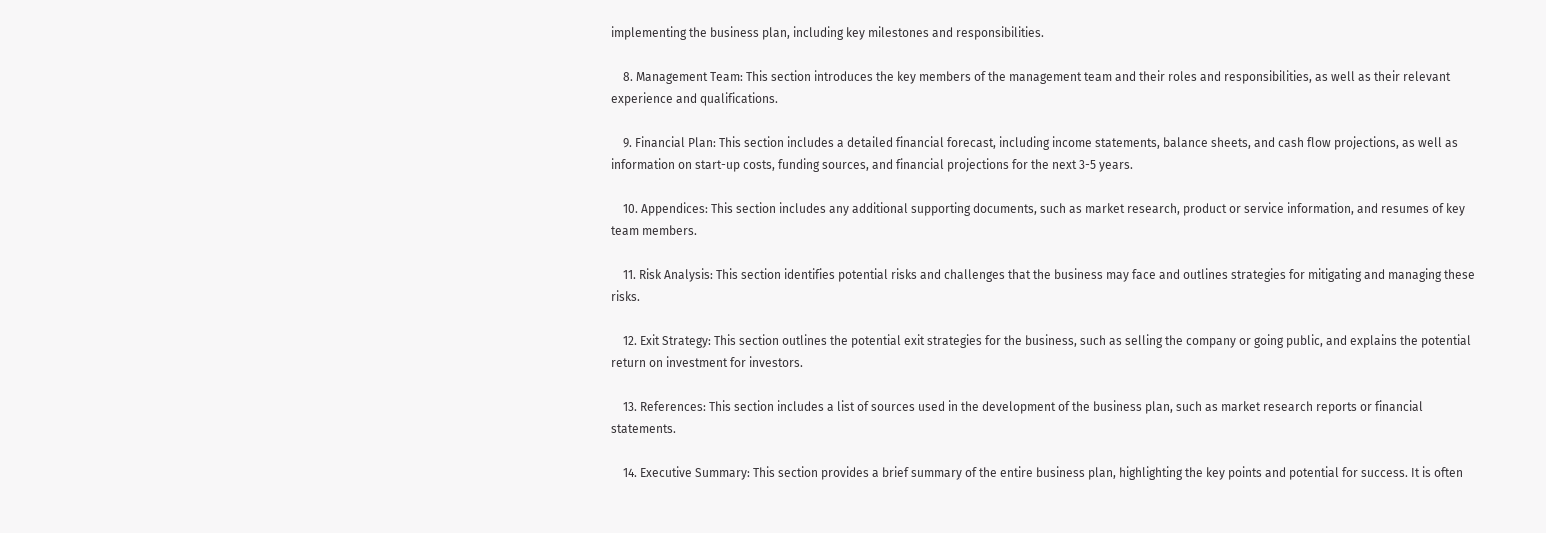implementing the business plan, including key milestones and responsibilities.

    8. Management Team: This section introduces the key members of the management team and their roles and responsibilities, as well as their relevant experience and qualifications.

    9. Financial Plan: This section includes a detailed financial forecast, including income statements, balance sheets, and cash flow projections, as well as information on start-up costs, funding sources, and financial projections for the next 3-5 years.

    10. Appendices: This section includes any additional supporting documents, such as market research, product or service information, and resumes of key team members.

    11. Risk Analysis: This section identifies potential risks and challenges that the business may face and outlines strategies for mitigating and managing these risks.

    12. Exit Strategy: This section outlines the potential exit strategies for the business, such as selling the company or going public, and explains the potential return on investment for investors.

    13. References: This section includes a list of sources used in the development of the business plan, such as market research reports or financial statements.

    14. Executive Summary: This section provides a brief summary of the entire business plan, highlighting the key points and potential for success. It is often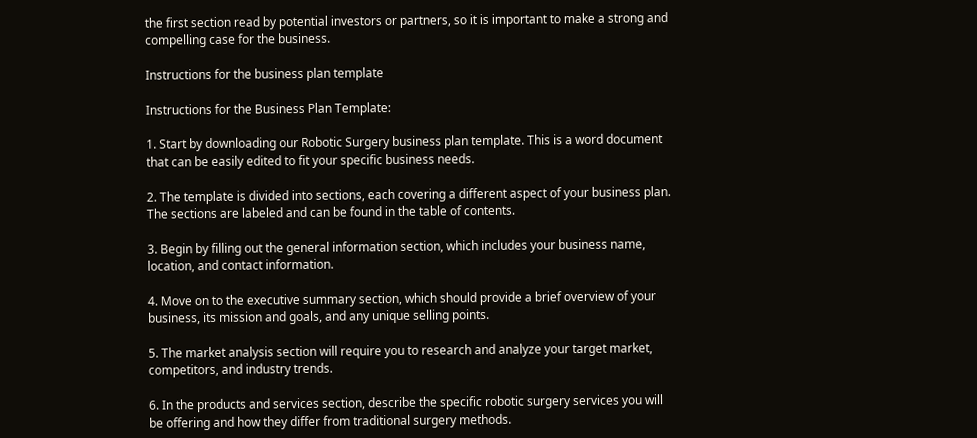the first section read by potential investors or partners, so it is important to make a strong and compelling case for the business.

Instructions for the business plan template

Instructions for the Business Plan Template:

1. Start by downloading our Robotic Surgery business plan template. This is a word document that can be easily edited to fit your specific business needs.

2. The template is divided into sections, each covering a different aspect of your business plan. The sections are labeled and can be found in the table of contents.

3. Begin by filling out the general information section, which includes your business name, location, and contact information.

4. Move on to the executive summary section, which should provide a brief overview of your business, its mission and goals, and any unique selling points.

5. The market analysis section will require you to research and analyze your target market, competitors, and industry trends.

6. In the products and services section, describe the specific robotic surgery services you will be offering and how they differ from traditional surgery methods.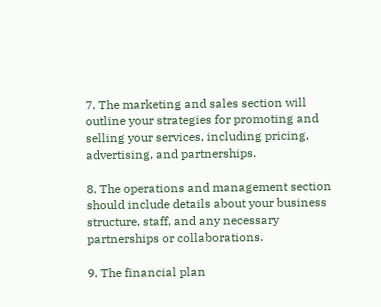7. The marketing and sales section will outline your strategies for promoting and selling your services, including pricing, advertising, and partnerships.

8. The operations and management section should include details about your business structure, staff, and any necessary partnerships or collaborations.

9. The financial plan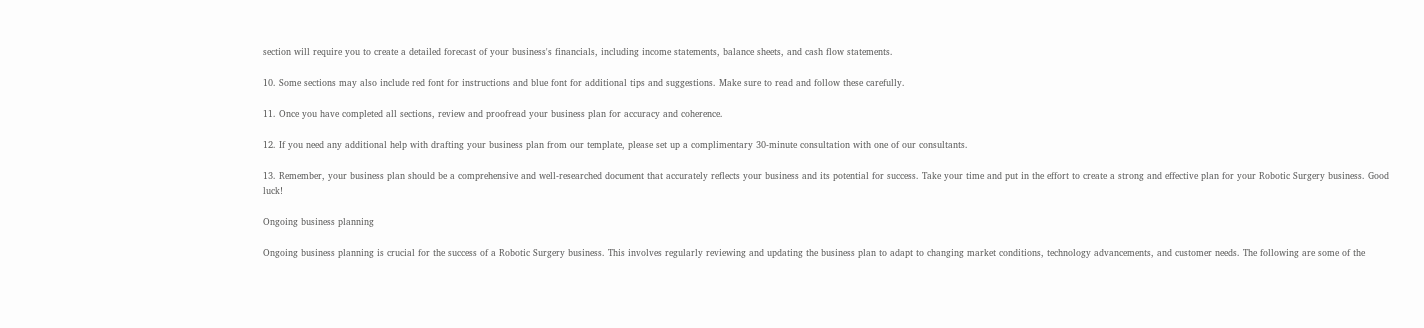section will require you to create a detailed forecast of your business's financials, including income statements, balance sheets, and cash flow statements.

10. Some sections may also include red font for instructions and blue font for additional tips and suggestions. Make sure to read and follow these carefully.

11. Once you have completed all sections, review and proofread your business plan for accuracy and coherence.

12. If you need any additional help with drafting your business plan from our template, please set up a complimentary 30-minute consultation with one of our consultants.

13. Remember, your business plan should be a comprehensive and well-researched document that accurately reflects your business and its potential for success. Take your time and put in the effort to create a strong and effective plan for your Robotic Surgery business. Good luck!

Ongoing business planning

Ongoing business planning is crucial for the success of a Robotic Surgery business. This involves regularly reviewing and updating the business plan to adapt to changing market conditions, technology advancements, and customer needs. The following are some of the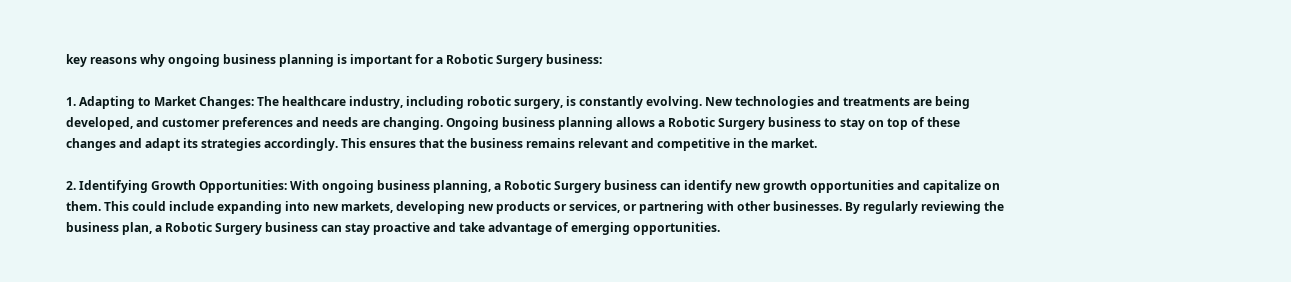key reasons why ongoing business planning is important for a Robotic Surgery business:

1. Adapting to Market Changes: The healthcare industry, including robotic surgery, is constantly evolving. New technologies and treatments are being developed, and customer preferences and needs are changing. Ongoing business planning allows a Robotic Surgery business to stay on top of these changes and adapt its strategies accordingly. This ensures that the business remains relevant and competitive in the market.

2. Identifying Growth Opportunities: With ongoing business planning, a Robotic Surgery business can identify new growth opportunities and capitalize on them. This could include expanding into new markets, developing new products or services, or partnering with other businesses. By regularly reviewing the business plan, a Robotic Surgery business can stay proactive and take advantage of emerging opportunities.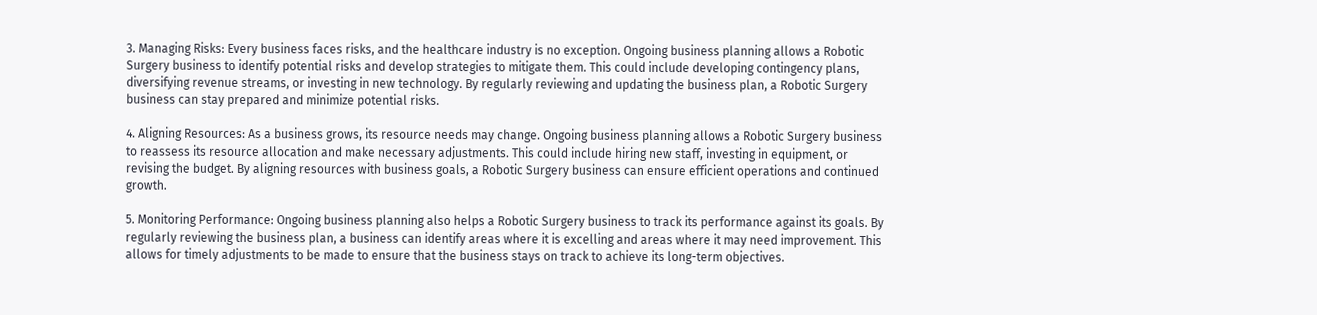3. Managing Risks: Every business faces risks, and the healthcare industry is no exception. Ongoing business planning allows a Robotic Surgery business to identify potential risks and develop strategies to mitigate them. This could include developing contingency plans, diversifying revenue streams, or investing in new technology. By regularly reviewing and updating the business plan, a Robotic Surgery business can stay prepared and minimize potential risks.

4. Aligning Resources: As a business grows, its resource needs may change. Ongoing business planning allows a Robotic Surgery business to reassess its resource allocation and make necessary adjustments. This could include hiring new staff, investing in equipment, or revising the budget. By aligning resources with business goals, a Robotic Surgery business can ensure efficient operations and continued growth.

5. Monitoring Performance: Ongoing business planning also helps a Robotic Surgery business to track its performance against its goals. By regularly reviewing the business plan, a business can identify areas where it is excelling and areas where it may need improvement. This allows for timely adjustments to be made to ensure that the business stays on track to achieve its long-term objectives.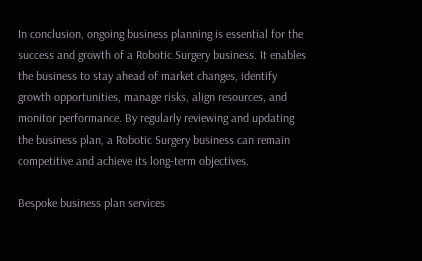In conclusion, ongoing business planning is essential for the success and growth of a Robotic Surgery business. It enables the business to stay ahead of market changes, identify growth opportunities, manage risks, align resources, and monitor performance. By regularly reviewing and updating the business plan, a Robotic Surgery business can remain competitive and achieve its long-term objectives.

Bespoke business plan services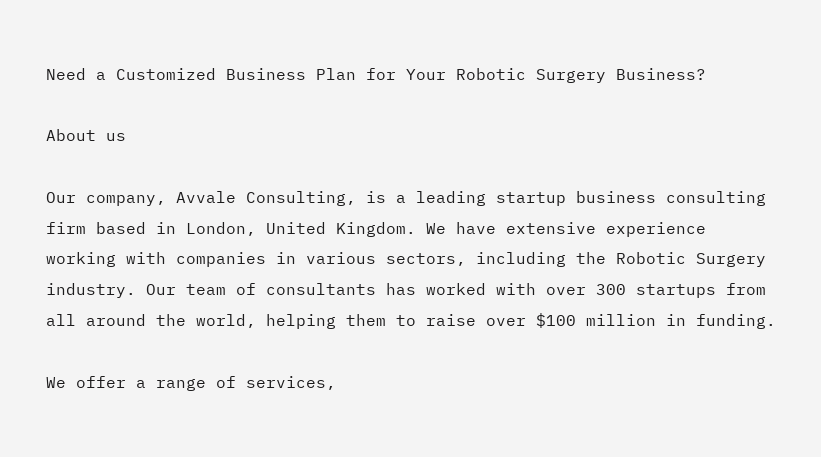Need a Customized Business Plan for Your Robotic Surgery Business?

About us

Our company, Avvale Consulting, is a leading startup business consulting firm based in London, United Kingdom. We have extensive experience working with companies in various sectors, including the Robotic Surgery industry. Our team of consultants has worked with over 300 startups from all around the world, helping them to raise over $100 million in funding.

We offer a range of services,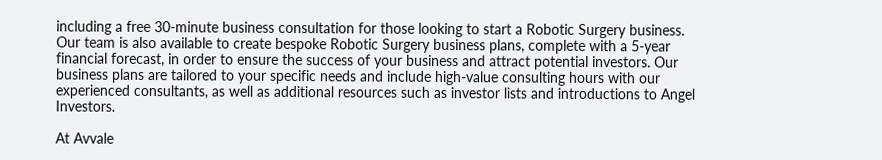including a free 30-minute business consultation for those looking to start a Robotic Surgery business. Our team is also available to create bespoke Robotic Surgery business plans, complete with a 5-year financial forecast, in order to ensure the success of your business and attract potential investors. Our business plans are tailored to your specific needs and include high-value consulting hours with our experienced consultants, as well as additional resources such as investor lists and introductions to Angel Investors.

At Avvale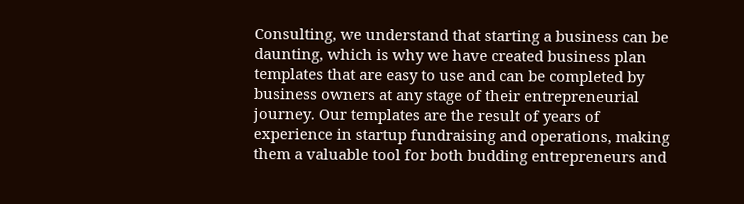Consulting, we understand that starting a business can be daunting, which is why we have created business plan templates that are easy to use and can be completed by business owners at any stage of their entrepreneurial journey. Our templates are the result of years of experience in startup fundraising and operations, making them a valuable tool for both budding entrepreneurs and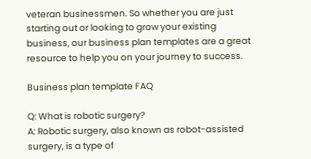veteran businessmen. So whether you are just starting out or looking to grow your existing business, our business plan templates are a great resource to help you on your journey to success.

Business plan template FAQ

Q: What is robotic surgery?
A: Robotic surgery, also known as robot-assisted surgery, is a type of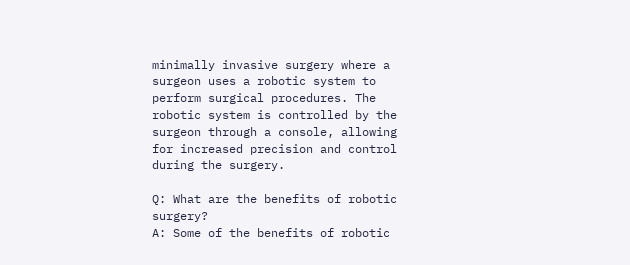minimally invasive surgery where a surgeon uses a robotic system to perform surgical procedures. The robotic system is controlled by the surgeon through a console, allowing for increased precision and control during the surgery.

Q: What are the benefits of robotic surgery?
A: Some of the benefits of robotic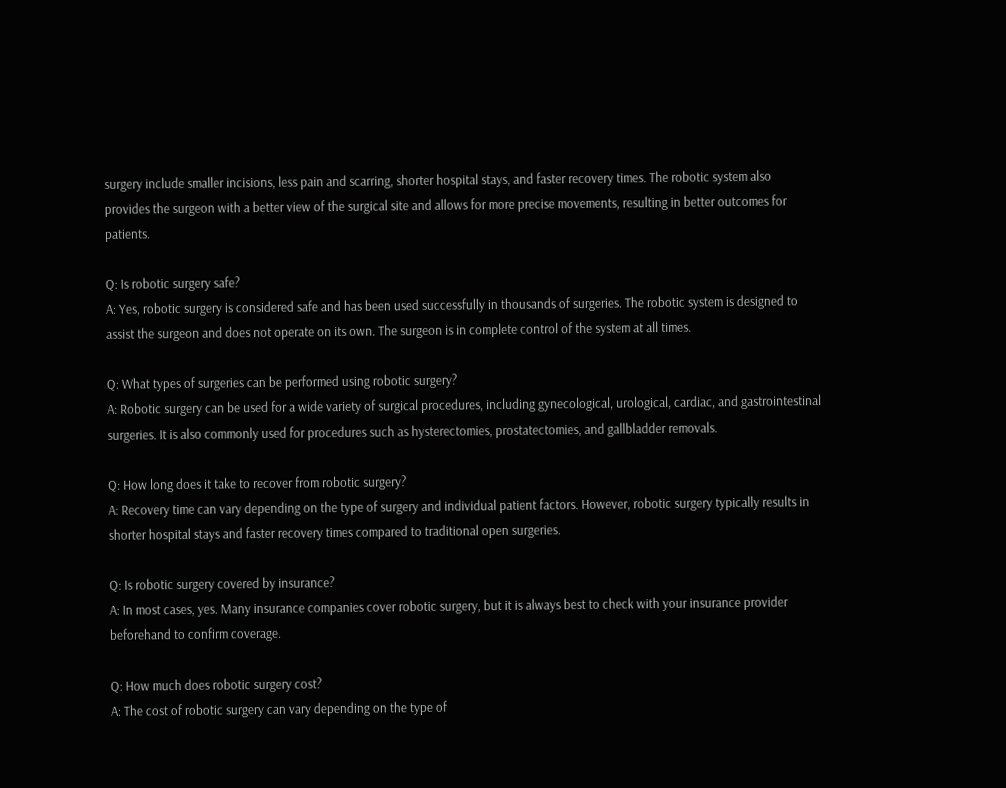surgery include smaller incisions, less pain and scarring, shorter hospital stays, and faster recovery times. The robotic system also provides the surgeon with a better view of the surgical site and allows for more precise movements, resulting in better outcomes for patients.

Q: Is robotic surgery safe?
A: Yes, robotic surgery is considered safe and has been used successfully in thousands of surgeries. The robotic system is designed to assist the surgeon and does not operate on its own. The surgeon is in complete control of the system at all times.

Q: What types of surgeries can be performed using robotic surgery?
A: Robotic surgery can be used for a wide variety of surgical procedures, including gynecological, urological, cardiac, and gastrointestinal surgeries. It is also commonly used for procedures such as hysterectomies, prostatectomies, and gallbladder removals.

Q: How long does it take to recover from robotic surgery?
A: Recovery time can vary depending on the type of surgery and individual patient factors. However, robotic surgery typically results in shorter hospital stays and faster recovery times compared to traditional open surgeries.

Q: Is robotic surgery covered by insurance?
A: In most cases, yes. Many insurance companies cover robotic surgery, but it is always best to check with your insurance provider beforehand to confirm coverage.

Q: How much does robotic surgery cost?
A: The cost of robotic surgery can vary depending on the type of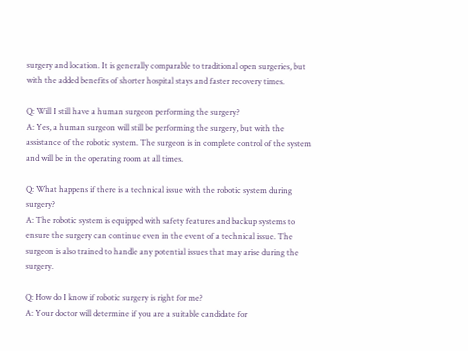surgery and location. It is generally comparable to traditional open surgeries, but with the added benefits of shorter hospital stays and faster recovery times.

Q: Will I still have a human surgeon performing the surgery?
A: Yes, a human surgeon will still be performing the surgery, but with the assistance of the robotic system. The surgeon is in complete control of the system and will be in the operating room at all times.

Q: What happens if there is a technical issue with the robotic system during surgery?
A: The robotic system is equipped with safety features and backup systems to ensure the surgery can continue even in the event of a technical issue. The surgeon is also trained to handle any potential issues that may arise during the surgery.

Q: How do I know if robotic surgery is right for me?
A: Your doctor will determine if you are a suitable candidate for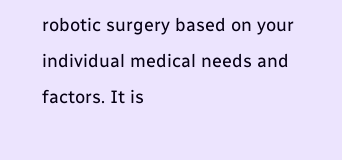robotic surgery based on your individual medical needs and factors. It is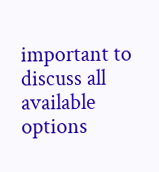important to discuss all available options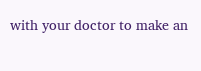with your doctor to make an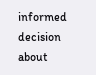informed decision about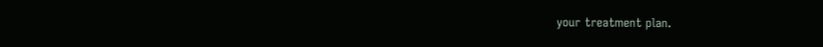your treatment plan.